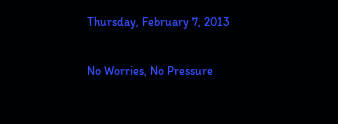Thursday, February 7, 2013

No Worries, No Pressure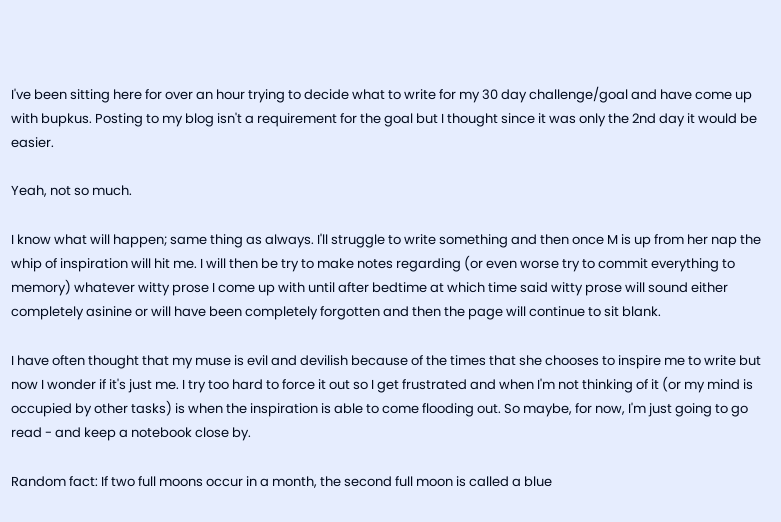I've been sitting here for over an hour trying to decide what to write for my 30 day challenge/goal and have come up with bupkus. Posting to my blog isn't a requirement for the goal but I thought since it was only the 2nd day it would be easier.

Yeah, not so much.

I know what will happen; same thing as always. I'll struggle to write something and then once M is up from her nap the whip of inspiration will hit me. I will then be try to make notes regarding (or even worse try to commit everything to memory) whatever witty prose I come up with until after bedtime at which time said witty prose will sound either completely asinine or will have been completely forgotten and then the page will continue to sit blank.

I have often thought that my muse is evil and devilish because of the times that she chooses to inspire me to write but now I wonder if it's just me. I try too hard to force it out so I get frustrated and when I'm not thinking of it (or my mind is occupied by other tasks) is when the inspiration is able to come flooding out. So maybe, for now, I'm just going to go read - and keep a notebook close by.

Random fact: If two full moons occur in a month, the second full moon is called a blue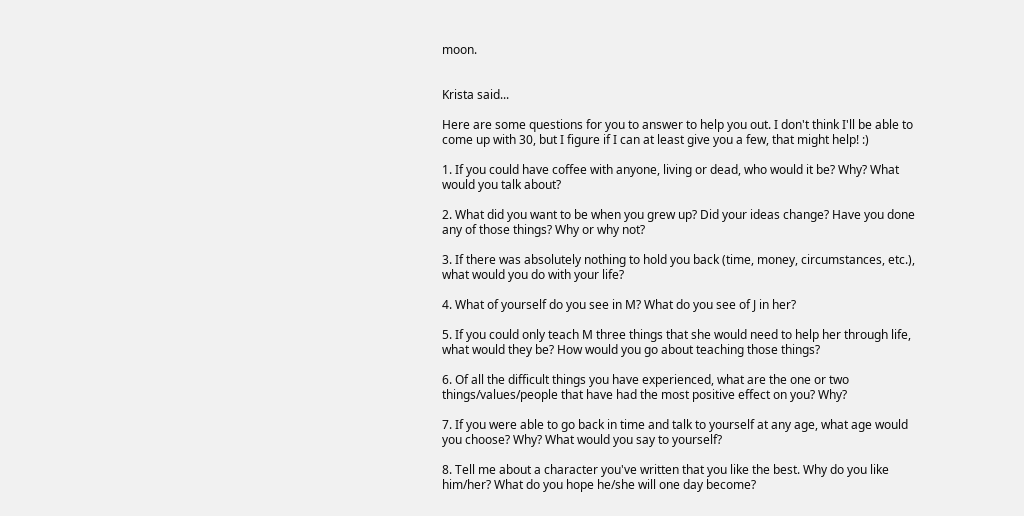moon.


Krista said...

Here are some questions for you to answer to help you out. I don't think I'll be able to come up with 30, but I figure if I can at least give you a few, that might help! :)

1. If you could have coffee with anyone, living or dead, who would it be? Why? What would you talk about?

2. What did you want to be when you grew up? Did your ideas change? Have you done any of those things? Why or why not?

3. If there was absolutely nothing to hold you back (time, money, circumstances, etc.), what would you do with your life?

4. What of yourself do you see in M? What do you see of J in her?

5. If you could only teach M three things that she would need to help her through life, what would they be? How would you go about teaching those things?

6. Of all the difficult things you have experienced, what are the one or two things/values/people that have had the most positive effect on you? Why?

7. If you were able to go back in time and talk to yourself at any age, what age would you choose? Why? What would you say to yourself?

8. Tell me about a character you've written that you like the best. Why do you like him/her? What do you hope he/she will one day become?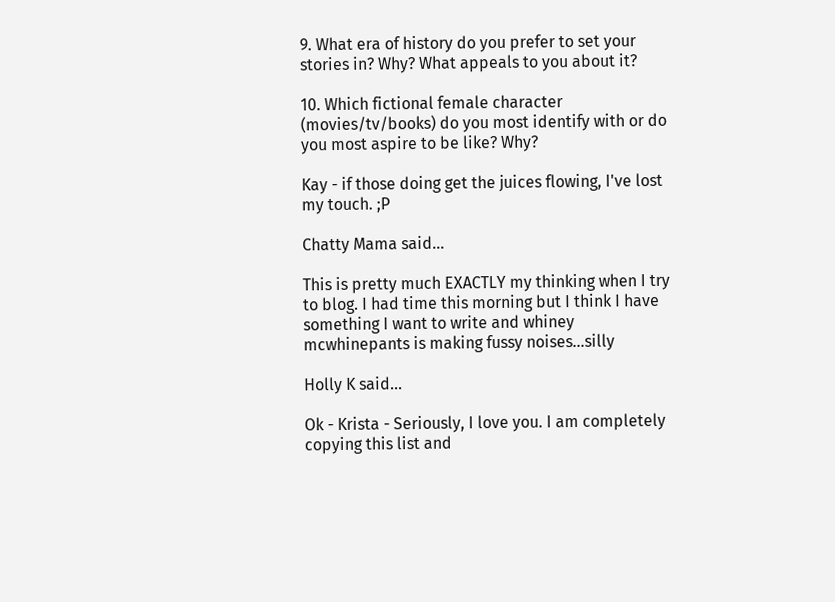9. What era of history do you prefer to set your stories in? Why? What appeals to you about it?

10. Which fictional female character (movies/tv/books) do you most identify with or do you most aspire to be like? Why?

Kay - if those doing get the juices flowing, I've lost my touch. ;P

Chatty Mama said...

This is pretty much EXACTLY my thinking when I try to blog. I had time this morning but I think I have something I want to write and whiney mcwhinepants is making fussy noises...silly

Holly K said...

Ok - Krista - Seriously, I love you. I am completely copying this list and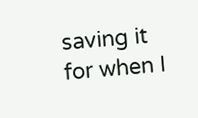saving it for when I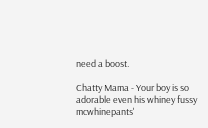need a boost.

Chatty Mama - Your boy is so adorable even his whiney fussy mcwhinepants'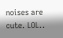noises are cute. LOL..